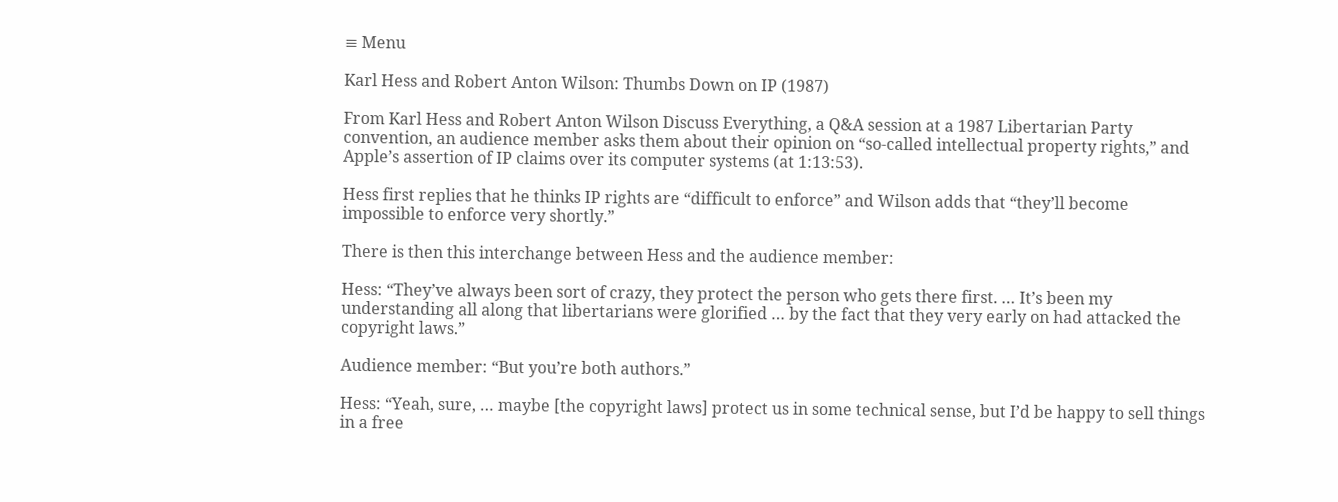≡ Menu

Karl Hess and Robert Anton Wilson: Thumbs Down on IP (1987)

From Karl Hess and Robert Anton Wilson Discuss Everything, a Q&A session at a 1987 Libertarian Party convention, an audience member asks them about their opinion on “so-called intellectual property rights,” and Apple’s assertion of IP claims over its computer systems (at 1:13:53).

Hess first replies that he thinks IP rights are “difficult to enforce” and Wilson adds that “they’ll become impossible to enforce very shortly.”

There is then this interchange between Hess and the audience member:

Hess: “They’ve always been sort of crazy, they protect the person who gets there first. … It’s been my understanding all along that libertarians were glorified … by the fact that they very early on had attacked the copyright laws.”

Audience member: “But you’re both authors.”

Hess: “Yeah, sure, … maybe [the copyright laws] protect us in some technical sense, but I’d be happy to sell things in a free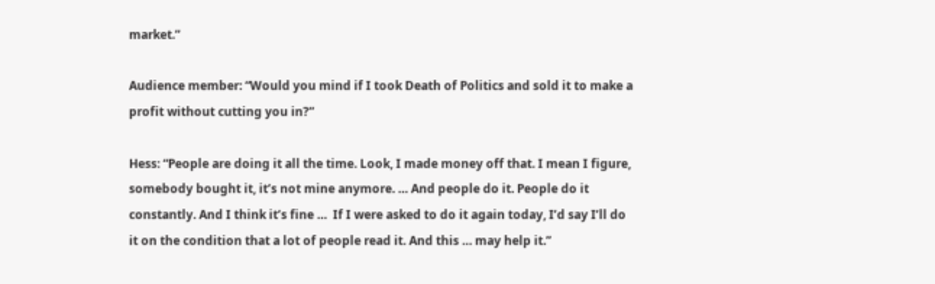market.”

Audience member: “Would you mind if I took Death of Politics and sold it to make a profit without cutting you in?”

Hess: “People are doing it all the time. Look, I made money off that. I mean I figure, somebody bought it, it’s not mine anymore. … And people do it. People do it constantly. And I think it’s fine …  If I were asked to do it again today, I’d say I’ll do it on the condition that a lot of people read it. And this … may help it.”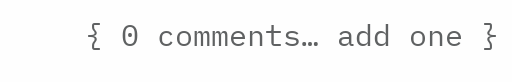{ 0 comments… add one }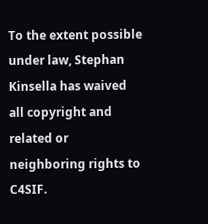To the extent possible under law, Stephan Kinsella has waived all copyright and related or neighboring rights to C4SIF.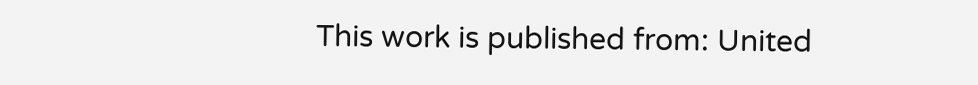This work is published from: United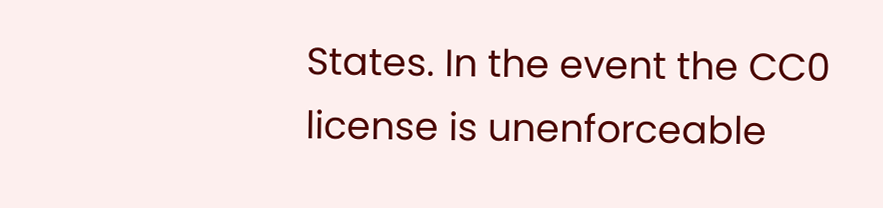States. In the event the CC0 license is unenforceable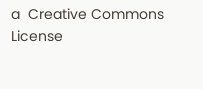a  Creative Commons License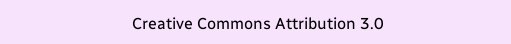Creative Commons Attribution 3.0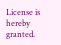License is hereby granted.